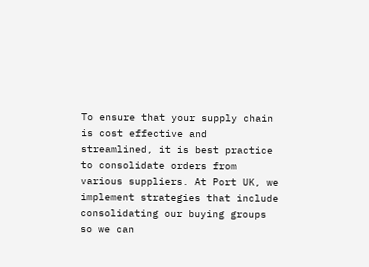To ensure that your supply chain is cost effective and streamlined, it is best practice to consolidate orders from various suppliers. At Port UK, we implement strategies that include consolidating our buying groups so we can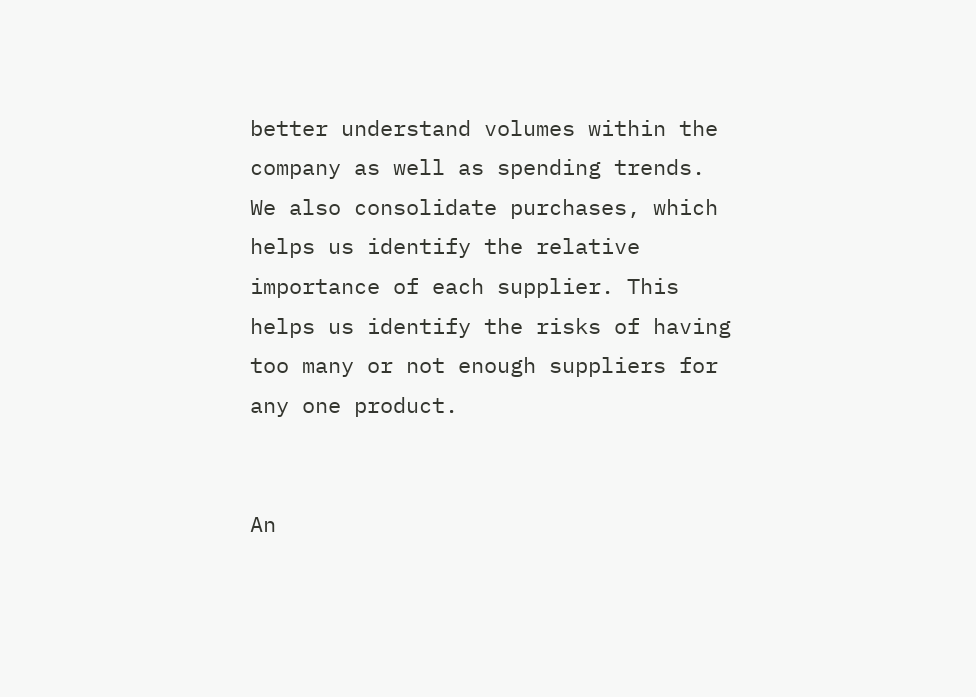better understand volumes within the company as well as spending trends. We also consolidate purchases, which helps us identify the relative importance of each supplier. This helps us identify the risks of having too many or not enough suppliers for any one product.


An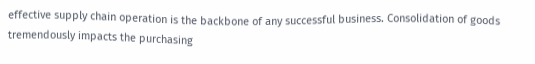effective supply chain operation is the backbone of any successful business. Consolidation of goods tremendously impacts the purchasing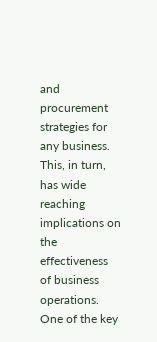and procurement strategies for any business. This, in turn, has wide reaching implications on the effectiveness of business operations. One of the key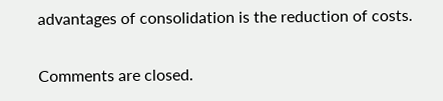advantages of consolidation is the reduction of costs.

Comments are closed.